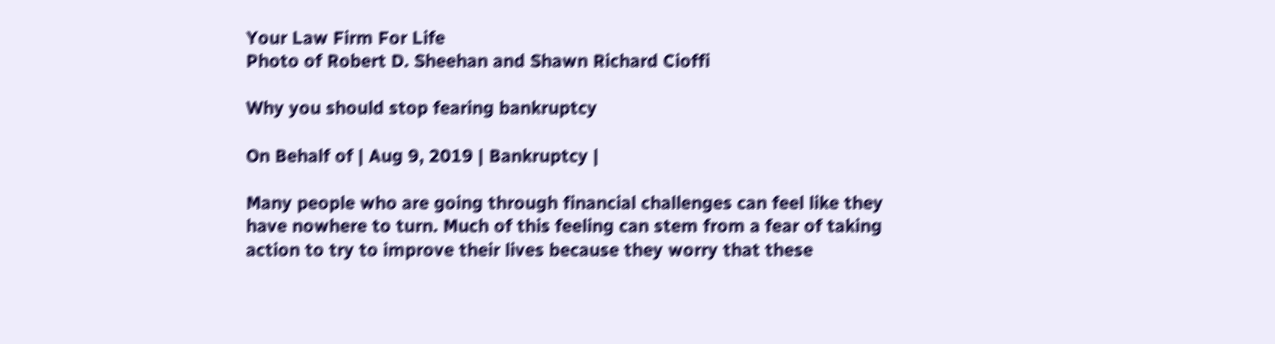Your Law Firm For Life
Photo of Robert D. Sheehan and Shawn Richard Cioffi

Why you should stop fearing bankruptcy

On Behalf of | Aug 9, 2019 | Bankruptcy |

Many people who are going through financial challenges can feel like they have nowhere to turn. Much of this feeling can stem from a fear of taking action to try to improve their lives because they worry that these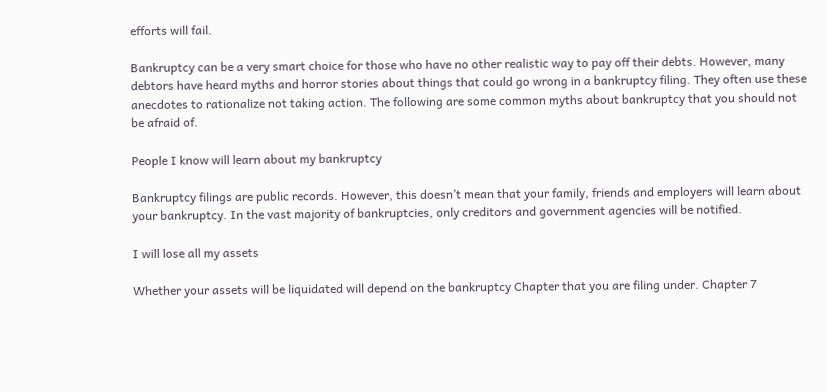efforts will fail.

Bankruptcy can be a very smart choice for those who have no other realistic way to pay off their debts. However, many debtors have heard myths and horror stories about things that could go wrong in a bankruptcy filing. They often use these anecdotes to rationalize not taking action. The following are some common myths about bankruptcy that you should not be afraid of.

People I know will learn about my bankruptcy

Bankruptcy filings are public records. However, this doesn’t mean that your family, friends and employers will learn about your bankruptcy. In the vast majority of bankruptcies, only creditors and government agencies will be notified.

I will lose all my assets

Whether your assets will be liquidated will depend on the bankruptcy Chapter that you are filing under. Chapter 7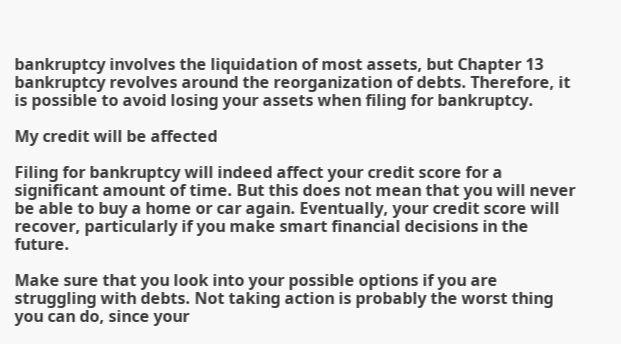bankruptcy involves the liquidation of most assets, but Chapter 13 bankruptcy revolves around the reorganization of debts. Therefore, it is possible to avoid losing your assets when filing for bankruptcy.

My credit will be affected

Filing for bankruptcy will indeed affect your credit score for a significant amount of time. But this does not mean that you will never be able to buy a home or car again. Eventually, your credit score will recover, particularly if you make smart financial decisions in the future.

Make sure that you look into your possible options if you are struggling with debts. Not taking action is probably the worst thing you can do, since your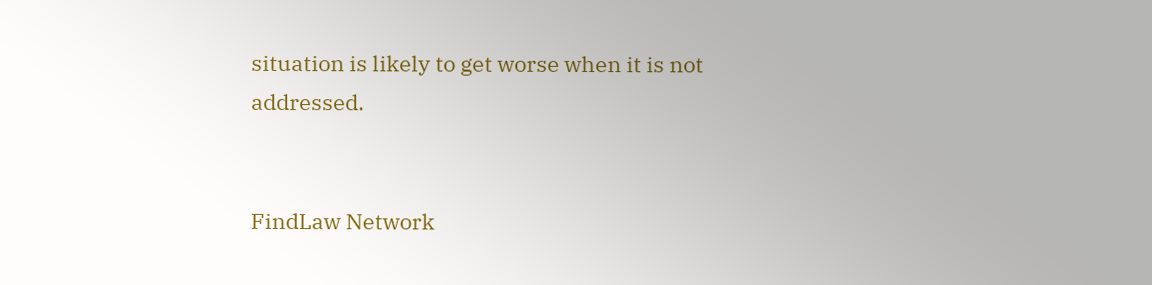situation is likely to get worse when it is not addressed.


FindLaw Network